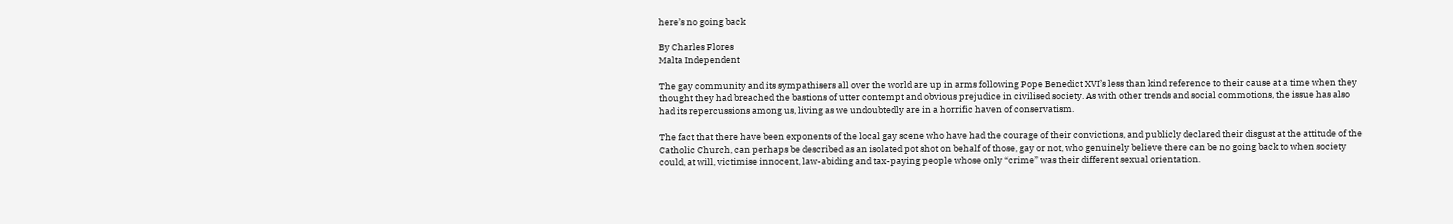here’s no going back

By Charles Flores
Malta Independent

The gay community and its sympathisers all over the world are up in arms following Pope Benedict XVI’s less than kind reference to their cause at a time when they thought they had breached the bastions of utter contempt and obvious prejudice in civilised society. As with other trends and social commotions, the issue has also had its repercussions among us, living as we undoubtedly are in a horrific haven of conservatism.

The fact that there have been exponents of the local gay scene who have had the courage of their convictions, and publicly declared their disgust at the attitude of the Catholic Church, can perhaps be described as an isolated pot shot on behalf of those, gay or not, who genuinely believe there can be no going back to when society could, at will, victimise innocent, law-abiding and tax-paying people whose only “crime” was their different sexual orientation.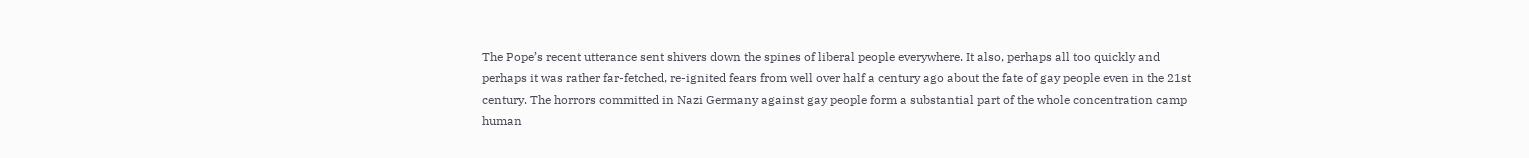The Pope’s recent utterance sent shivers down the spines of liberal people everywhere. It also, perhaps all too quickly and perhaps it was rather far-fetched, re-ignited fears from well over half a century ago about the fate of gay people even in the 21st century. The horrors committed in Nazi Germany against gay people form a substantial part of the whole concentration camp human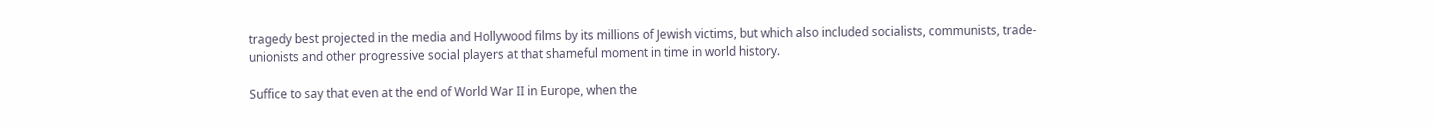tragedy best projected in the media and Hollywood films by its millions of Jewish victims, but which also included socialists, communists, trade-unionists and other progressive social players at that shameful moment in time in world history.

Suffice to say that even at the end of World War II in Europe, when the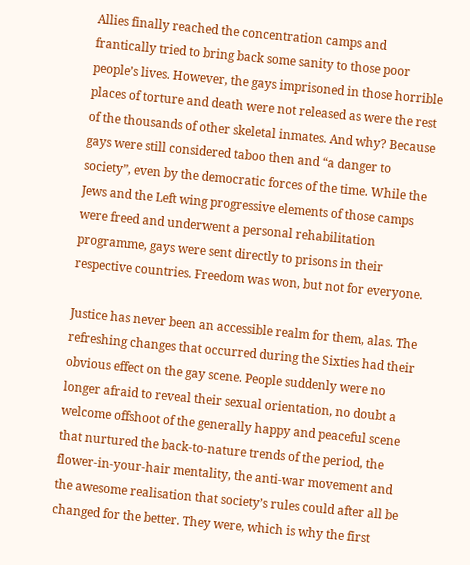Allies finally reached the concentration camps and frantically tried to bring back some sanity to those poor people’s lives. However, the gays imprisoned in those horrible places of torture and death were not released as were the rest of the thousands of other skeletal inmates. And why? Because gays were still considered taboo then and “a danger to society”, even by the democratic forces of the time. While the Jews and the Left wing progressive elements of those camps were freed and underwent a personal rehabilitation programme, gays were sent directly to prisons in their respective countries. Freedom was won, but not for everyone.

Justice has never been an accessible realm for them, alas. The refreshing changes that occurred during the Sixties had their obvious effect on the gay scene. People suddenly were no longer afraid to reveal their sexual orientation, no doubt a welcome offshoot of the generally happy and peaceful scene that nurtured the back-to-nature trends of the period, the flower-in-your-hair mentality, the anti-war movement and the awesome realisation that society’s rules could after all be changed for the better. They were, which is why the first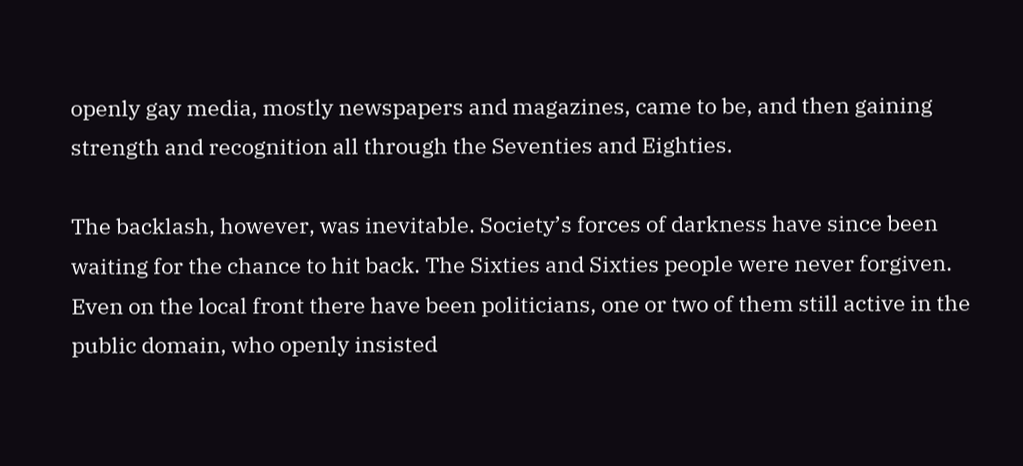openly gay media, mostly newspapers and magazines, came to be, and then gaining strength and recognition all through the Seventies and Eighties.

The backlash, however, was inevitable. Society’s forces of darkness have since been waiting for the chance to hit back. The Sixties and Sixties people were never forgiven. Even on the local front there have been politicians, one or two of them still active in the public domain, who openly insisted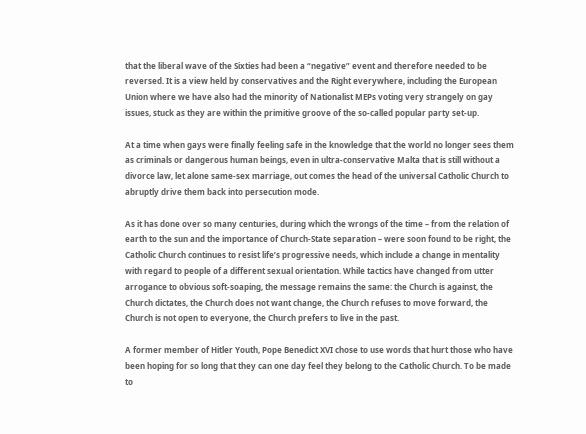that the liberal wave of the Sixties had been a “negative” event and therefore needed to be reversed. It is a view held by conservatives and the Right everywhere, including the European Union where we have also had the minority of Nationalist MEPs voting very strangely on gay issues, stuck as they are within the primitive groove of the so-called popular party set-up.

At a time when gays were finally feeling safe in the knowledge that the world no longer sees them as criminals or dangerous human beings, even in ultra-conservative Malta that is still without a divorce law, let alone same-sex marriage, out comes the head of the universal Catholic Church to abruptly drive them back into persecution mode.

As it has done over so many centuries, during which the wrongs of the time – from the relation of earth to the sun and the importance of Church-State separation – were soon found to be right, the Catholic Church continues to resist life’s progressive needs, which include a change in mentality with regard to people of a different sexual orientation. While tactics have changed from utter arrogance to obvious soft-soaping, the message remains the same: the Church is against, the Church dictates, the Church does not want change, the Church refuses to move forward, the Church is not open to everyone, the Church prefers to live in the past.

A former member of Hitler Youth, Pope Benedict XVI chose to use words that hurt those who have been hoping for so long that they can one day feel they belong to the Catholic Church. To be made to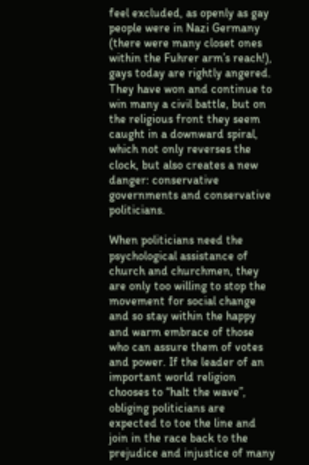feel excluded, as openly as gay people were in Nazi Germany (there were many closet ones within the Fuhrer arm’s reach!), gays today are rightly angered. They have won and continue to win many a civil battle, but on the religious front they seem caught in a downward spiral, which not only reverses the clock, but also creates a new danger: conservative governments and conservative politicians.

When politicians need the psychological assistance of church and churchmen, they are only too willing to stop the movement for social change and so stay within the happy and warm embrace of those who can assure them of votes and power. If the leader of an important world religion chooses to “halt the wave”, obliging politicians are expected to toe the line and join in the race back to the prejudice and injustice of many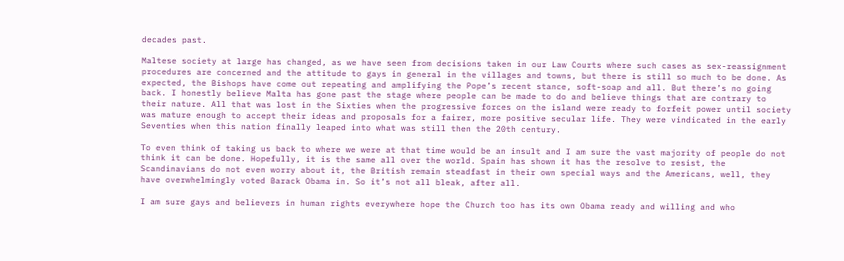decades past.

Maltese society at large has changed, as we have seen from decisions taken in our Law Courts where such cases as sex-reassignment procedures are concerned and the attitude to gays in general in the villages and towns, but there is still so much to be done. As expected, the Bishops have come out repeating and amplifying the Pope’s recent stance, soft-soap and all. But there’s no going back. I honestly believe Malta has gone past the stage where people can be made to do and believe things that are contrary to their nature. All that was lost in the Sixties when the progressive forces on the island were ready to forfeit power until society was mature enough to accept their ideas and proposals for a fairer, more positive secular life. They were vindicated in the early Seventies when this nation finally leaped into what was still then the 20th century.

To even think of taking us back to where we were at that time would be an insult and I am sure the vast majority of people do not think it can be done. Hopefully, it is the same all over the world. Spain has shown it has the resolve to resist, the Scandinavians do not even worry about it, the British remain steadfast in their own special ways and the Americans, well, they have overwhelmingly voted Barack Obama in. So it’s not all bleak, after all.

I am sure gays and believers in human rights everywhere hope the Church too has its own Obama ready and willing and who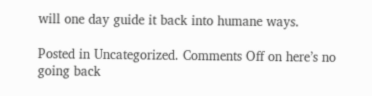will one day guide it back into humane ways.

Posted in Uncategorized. Comments Off on here’s no going back